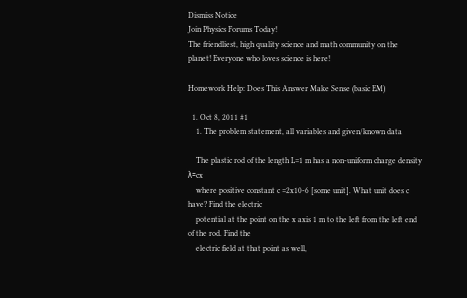Dismiss Notice
Join Physics Forums Today!
The friendliest, high quality science and math community on the planet! Everyone who loves science is here!

Homework Help: Does This Answer Make Sense (basic EM)

  1. Oct 8, 2011 #1
    1. The problem statement, all variables and given/known data

    The plastic rod of the length L=1 m has a non-uniform charge density λ=cx
    where positive constant c =2x10-6 [some unit]. What unit does c have? Find the electric
    potential at the point on the x axis 1 m to the left from the left end of the rod. Find the
    electric field at that point as well,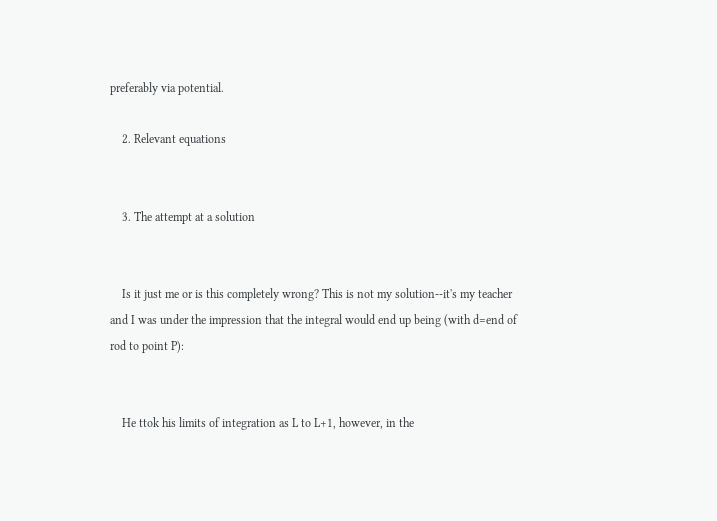preferably via potential.

    2. Relevant equations


    3. The attempt at a solution


    Is it just me or is this completely wrong? This is not my solution--it's my teacher and I was under the impression that the integral would end up being (with d=end of rod to point P):


    He ttok his limits of integration as L to L+1, however, in the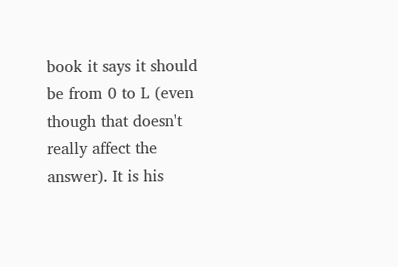book it says it should be from 0 to L (even though that doesn't really affect the answer). It is his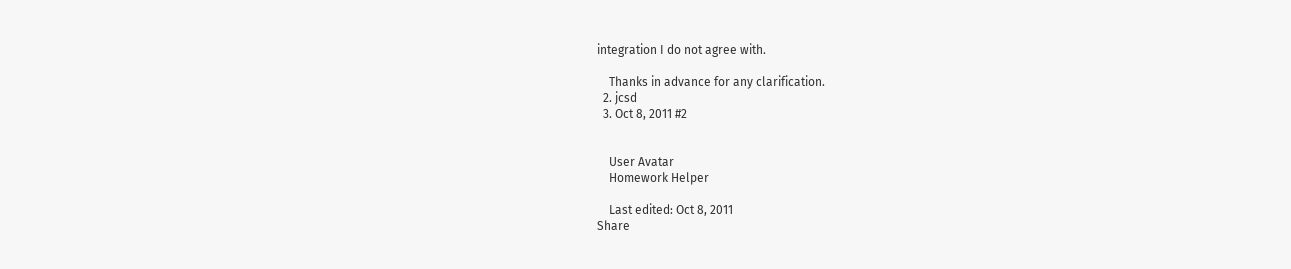integration I do not agree with.

    Thanks in advance for any clarification.
  2. jcsd
  3. Oct 8, 2011 #2


    User Avatar
    Homework Helper

    Last edited: Oct 8, 2011
Share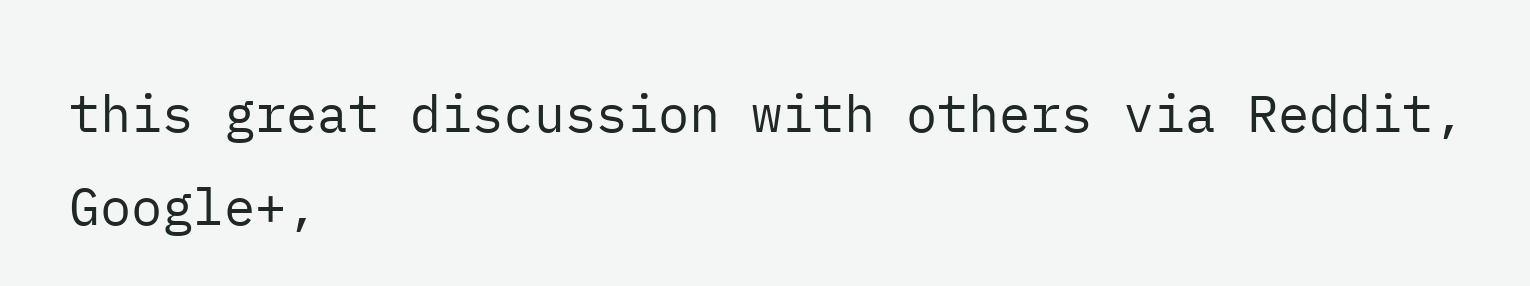this great discussion with others via Reddit, Google+,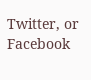Twitter, or Facebook